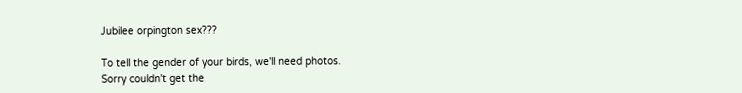Jubilee orpington sex???

To tell the gender of your birds, we'll need photos.
Sorry couldn't get the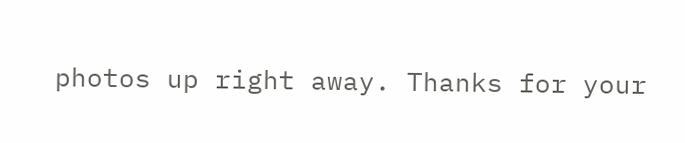photos up right away. Thanks for your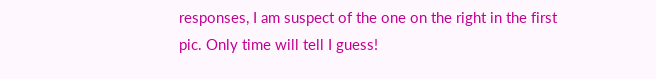responses, I am suspect of the one on the right in the first pic. Only time will tell I guess!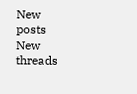New posts New threads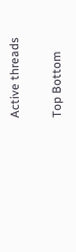Active threads

Top Bottom